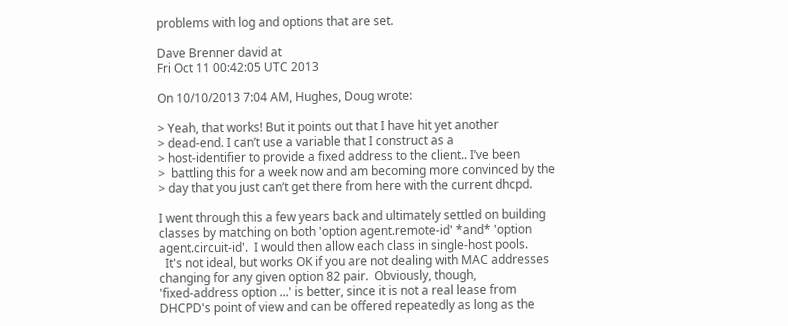problems with log and options that are set.

Dave Brenner david at
Fri Oct 11 00:42:05 UTC 2013

On 10/10/2013 7:04 AM, Hughes, Doug wrote:

> Yeah, that works! But it points out that I have hit yet another
> dead-end. I can’t use a variable that I construct as a
> host-identifier to provide a fixed address to the client.. I’ve been
>  battling this for a week now and am becoming more convinced by the
> day that you just can’t get there from here with the current dhcpd.

I went through this a few years back and ultimately settled on building
classes by matching on both 'option agent.remote-id' *and* 'option
agent.circuit-id'.  I would then allow each class in single-host pools.
  It's not ideal, but works OK if you are not dealing with MAC addresses
changing for any given option 82 pair.  Obviously, though,
'fixed-address option ...' is better, since it is not a real lease from
DHCPD's point of view and can be offered repeatedly as long as the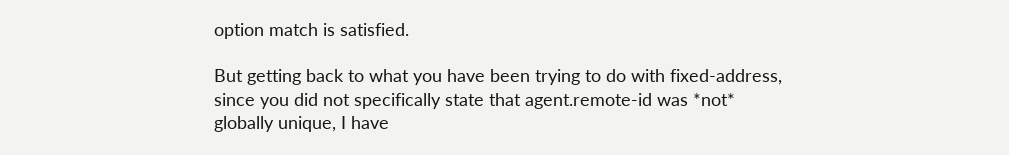option match is satisfied.

But getting back to what you have been trying to do with fixed-address,
since you did not specifically state that agent.remote-id was *not*
globally unique, I have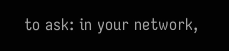to ask: in your network,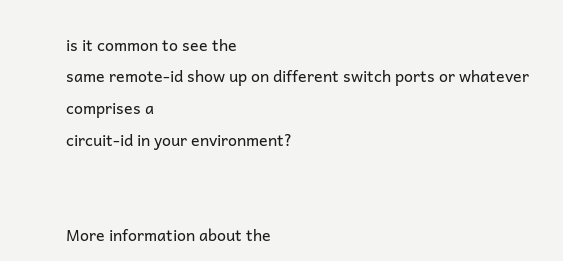is it common to see the
same remote-id show up on different switch ports or whatever comprises a
circuit-id in your environment?


More information about the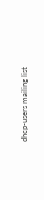dhcp-users mailing list